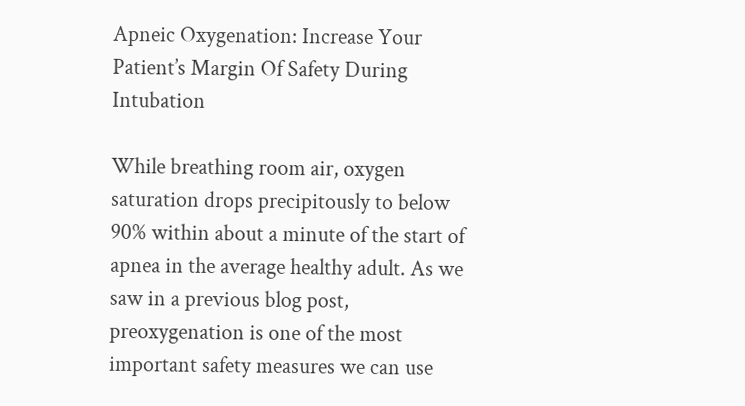Apneic Oxygenation: Increase Your Patient’s Margin Of Safety During Intubation

While breathing room air, oxygen saturation drops precipitously to below 90% within about a minute of the start of apnea in the average healthy adult. As we saw in a previous blog post, preoxygenation is one of the most important safety measures we can use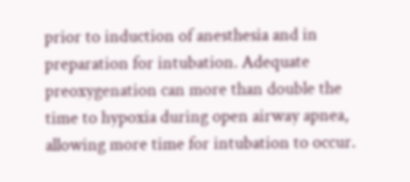prior to induction of anesthesia and in preparation for intubation. Adequate preoxygenation can more than double the time to hypoxia during open airway apnea, allowing more time for intubation to occur.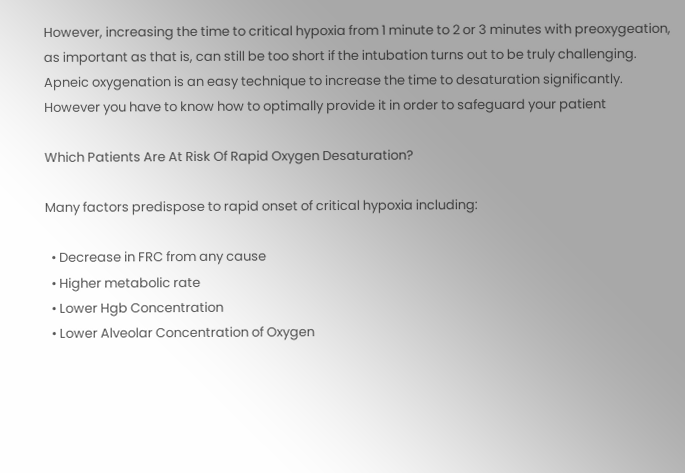However, increasing the time to critical hypoxia from 1 minute to 2 or 3 minutes with preoxygeation, as important as that is, can still be too short if the intubation turns out to be truly challenging. Apneic oxygenation is an easy technique to increase the time to desaturation significantly. However you have to know how to optimally provide it in order to safeguard your patient

Which Patients Are At Risk Of Rapid Oxygen Desaturation?

Many factors predispose to rapid onset of critical hypoxia including:

  • Decrease in FRC from any cause
  • Higher metabolic rate
  • Lower Hgb Concentration
  • Lower Alveolar Concentration of Oxygen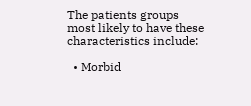The patients groups most likely to have these characteristics include:

  • Morbid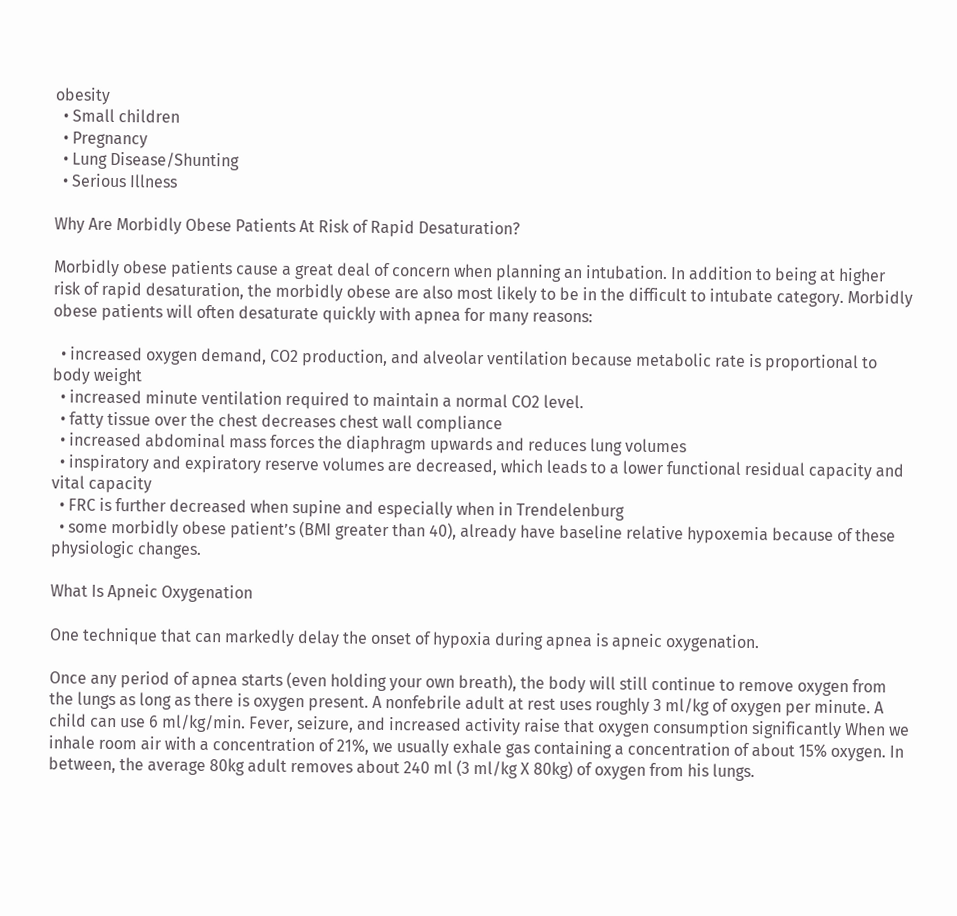obesity
  • Small children
  • Pregnancy
  • Lung Disease/Shunting
  • Serious Illness

Why Are Morbidly Obese Patients At Risk of Rapid Desaturation?

Morbidly obese patients cause a great deal of concern when planning an intubation. In addition to being at higher risk of rapid desaturation, the morbidly obese are also most likely to be in the difficult to intubate category. Morbidly obese patients will often desaturate quickly with apnea for many reasons:

  • increased oxygen demand, CO2 production, and alveolar ventilation because metabolic rate is proportional to body weight
  • increased minute ventilation required to maintain a normal CO2 level.
  • fatty tissue over the chest decreases chest wall compliance
  • increased abdominal mass forces the diaphragm upwards and reduces lung volumes
  • inspiratory and expiratory reserve volumes are decreased, which leads to a lower functional residual capacity and vital capacity
  • FRC is further decreased when supine and especially when in Trendelenburg
  • some morbidly obese patient’s (BMI greater than 40), already have baseline relative hypoxemia because of these physiologic changes.

What Is Apneic Oxygenation

One technique that can markedly delay the onset of hypoxia during apnea is apneic oxygenation.

Once any period of apnea starts (even holding your own breath), the body will still continue to remove oxygen from the lungs as long as there is oxygen present. A nonfebrile adult at rest uses roughly 3 ml/kg of oxygen per minute. A child can use 6 ml/kg/min. Fever, seizure, and increased activity raise that oxygen consumption significantly When we inhale room air with a concentration of 21%, we usually exhale gas containing a concentration of about 15% oxygen. In between, the average 80kg adult removes about 240 ml (3 ml/kg X 80kg) of oxygen from his lungs.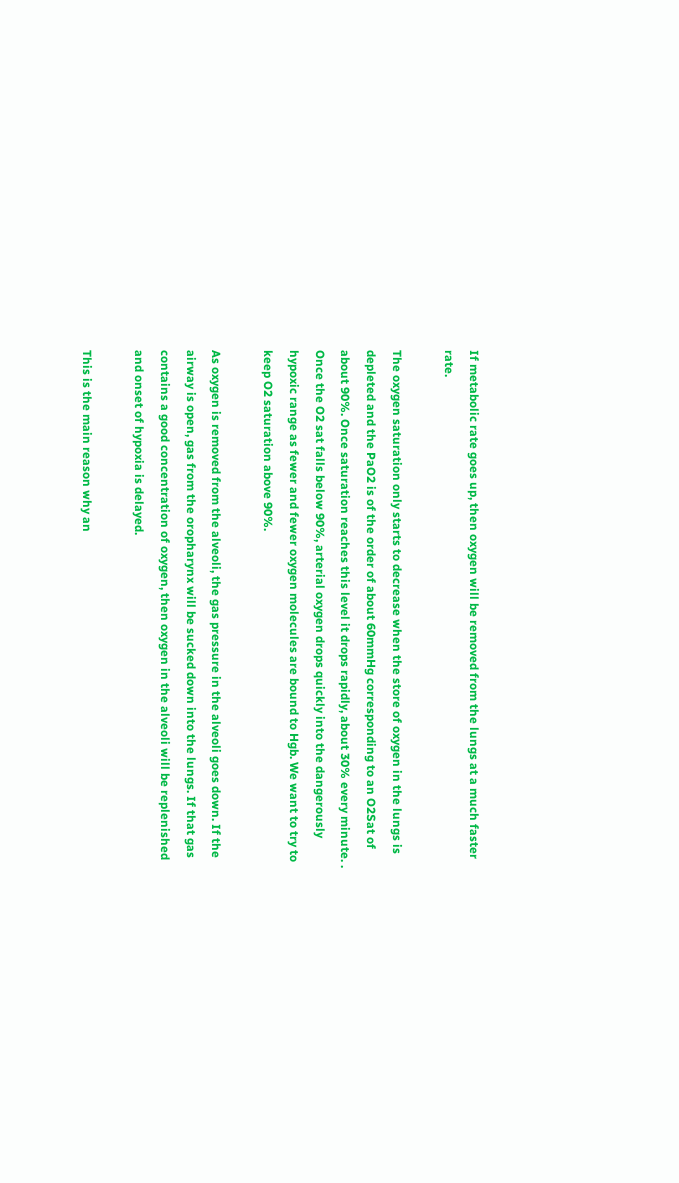If metabolic rate goes up, then oxygen will be removed from the lungs at a much faster rate.

The oxygen saturation only starts to decrease when the store of oxygen in the lungs is depleted and the PaO2 is of the order of about 60mmHg corresponding to an O2Sat of about 90%. Once saturation reaches this level it drops rapidly, about 30% every minute. . Once the O2 sat falls below 90%, arterial oxygen drops quickly into the dangerously hypoxic range as fewer and fewer oxygen molecules are bound to Hgb. We want to try to keep O2 saturation above 90%.

As oxygen is removed from the alveoli, the gas pressure in the alveoli goes down. If the airway is open, gas from the oropharynx will be sucked down into the lungs. If that gas contains a good concentration of oxygen, then oxygen in the alveoli will be replenished and onset of hypoxia is delayed.

This is the main reason why an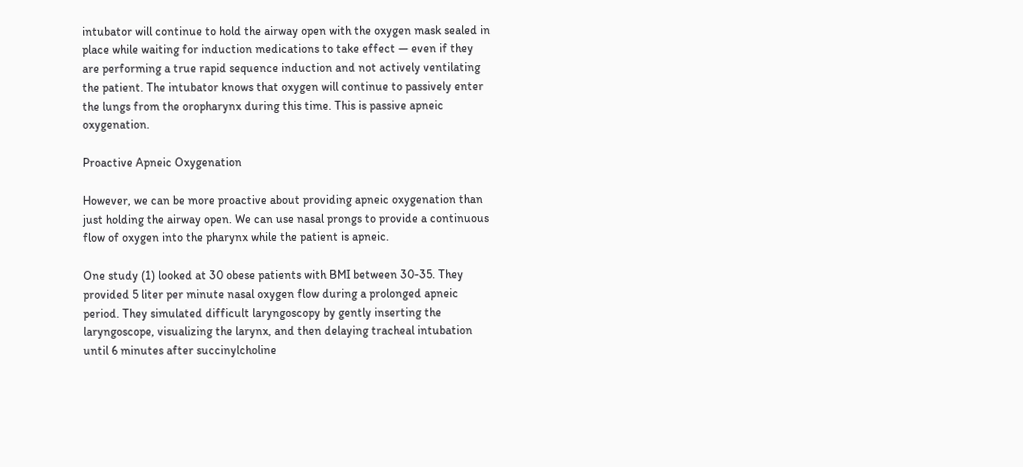intubator will continue to hold the airway open with the oxygen mask sealed in place while waiting for induction medications to take effect — even if they are performing a true rapid sequence induction and not actively ventilating the patient. The intubator knows that oxygen will continue to passively enter the lungs from the oropharynx during this time. This is passive apneic oxygenation.

Proactive Apneic Oxygenation

However, we can be more proactive about providing apneic oxygenation than just holding the airway open. We can use nasal prongs to provide a continuous flow of oxygen into the pharynx while the patient is apneic.

One study (1) looked at 30 obese patients with BMI between 30-35. They provided 5 liter per minute nasal oxygen flow during a prolonged apneic period. They simulated difficult laryngoscopy by gently inserting the laryngoscope, visualizing the larynx, and then delaying tracheal intubation until 6 minutes after succinylcholine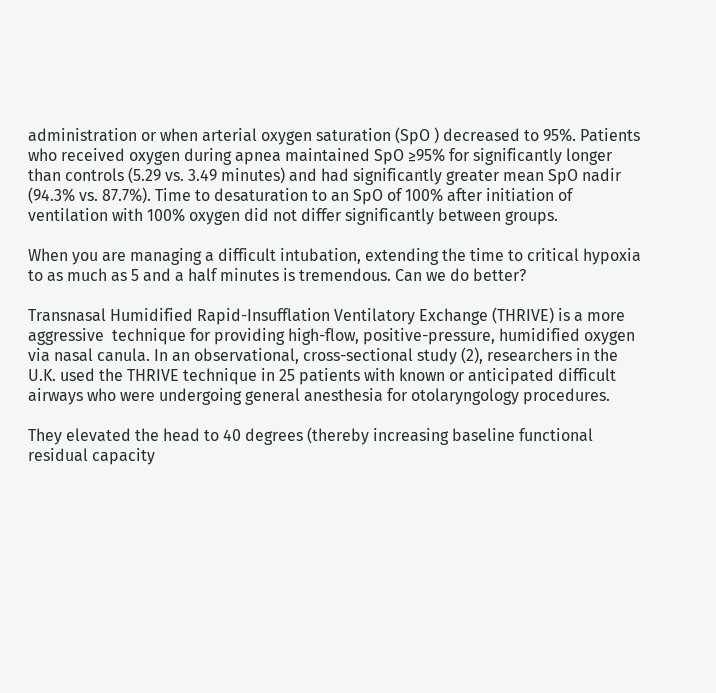administration or when arterial oxygen saturation (SpO ) decreased to 95%. Patients who received oxygen during apnea maintained SpO ≥95% for significantly longer than controls (5.29 vs. 3.49 minutes) and had significantly greater mean SpO nadir (94.3% vs. 87.7%). Time to desaturation to an SpO of 100% after initiation of ventilation with 100% oxygen did not differ significantly between groups.

When you are managing a difficult intubation, extending the time to critical hypoxia to as much as 5 and a half minutes is tremendous. Can we do better?

Transnasal Humidified Rapid-Insufflation Ventilatory Exchange (THRIVE) is a more aggressive  technique for providing high-flow, positive-pressure, humidified oxygen via nasal canula. In an observational, cross-sectional study (2), researchers in the U.K. used the THRIVE technique in 25 patients with known or anticipated difficult airways who were undergoing general anesthesia for otolaryngology procedures.

They elevated the head to 40 degrees (thereby increasing baseline functional residual capacity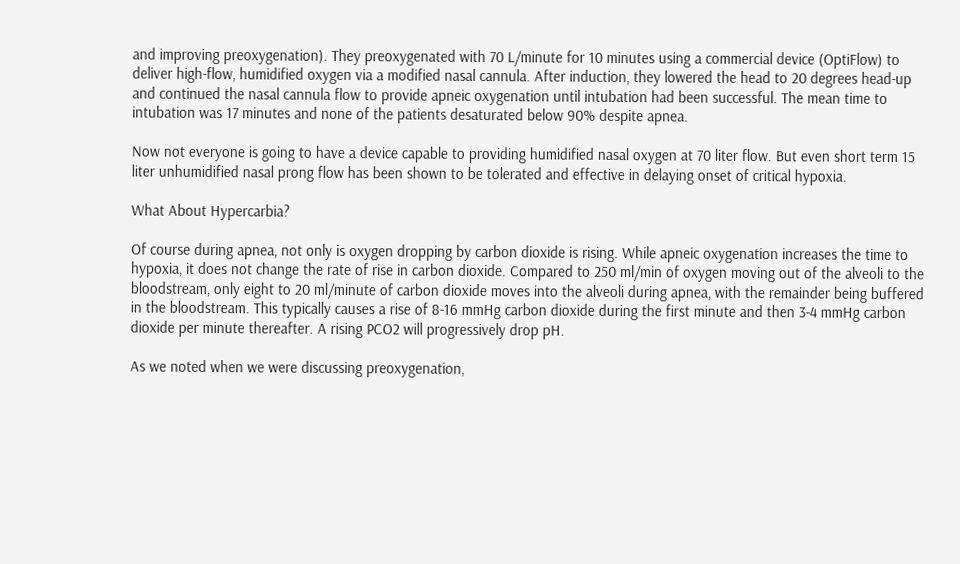and improving preoxygenation). They preoxygenated with 70 L/minute for 10 minutes using a commercial device (OptiFlow) to deliver high-flow, humidified oxygen via a modified nasal cannula. After induction, they lowered the head to 20 degrees head-up and continued the nasal cannula flow to provide apneic oxygenation until intubation had been successful. The mean time to intubation was 17 minutes and none of the patients desaturated below 90% despite apnea.

Now not everyone is going to have a device capable to providing humidified nasal oxygen at 70 liter flow. But even short term 15 liter unhumidified nasal prong flow has been shown to be tolerated and effective in delaying onset of critical hypoxia.

What About Hypercarbia?

Of course during apnea, not only is oxygen dropping by carbon dioxide is rising. While apneic oxygenation increases the time to hypoxia, it does not change the rate of rise in carbon dioxide. Compared to 250 ml/min of oxygen moving out of the alveoli to the bloodstream, only eight to 20 ml/minute of carbon dioxide moves into the alveoli during apnea, with the remainder being buffered in the bloodstream. This typically causes a rise of 8-16 mmHg carbon dioxide during the first minute and then 3-4 mmHg carbon dioxide per minute thereafter. A rising PCO2 will progressively drop pH.

As we noted when we were discussing preoxygenation,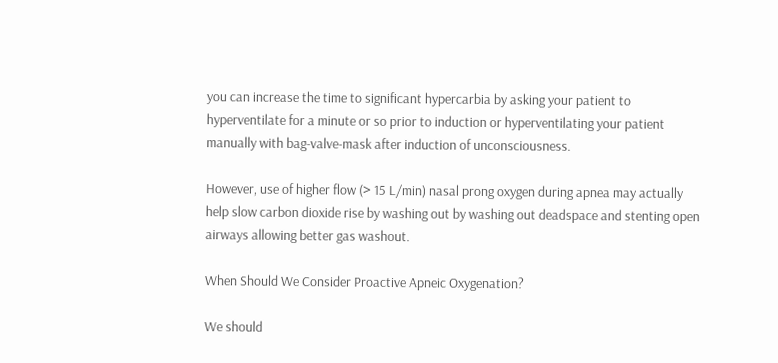you can increase the time to significant hypercarbia by asking your patient to hyperventilate for a minute or so prior to induction or hyperventilating your patient manually with bag-valve-mask after induction of unconsciousness.

However, use of higher flow (> 15 L/min) nasal prong oxygen during apnea may actually help slow carbon dioxide rise by washing out by washing out deadspace and stenting open airways allowing better gas washout.

When Should We Consider Proactive Apneic Oxygenation?

We should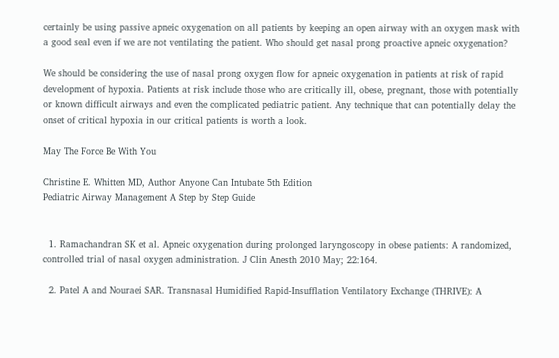certainly be using passive apneic oxygenation on all patients by keeping an open airway with an oxygen mask with a good seal even if we are not ventilating the patient. Who should get nasal prong proactive apneic oxygenation?

We should be considering the use of nasal prong oxygen flow for apneic oxygenation in patients at risk of rapid development of hypoxia. Patients at risk include those who are critically ill, obese, pregnant, those with potentially or known difficult airways and even the complicated pediatric patient. Any technique that can potentially delay the onset of critical hypoxia in our critical patients is worth a look.

May The Force Be With You

Christine E. Whitten MD, Author Anyone Can Intubate 5th Edition
Pediatric Airway Management A Step by Step Guide


  1. Ramachandran SK et al. Apneic oxygenation during prolonged laryngoscopy in obese patients: A randomized, controlled trial of nasal oxygen administration. J Clin Anesth 2010 May; 22:164.

  2. Patel A and Nouraei SAR. Transnasal Humidified Rapid-Insufflation Ventilatory Exchange (THRIVE): A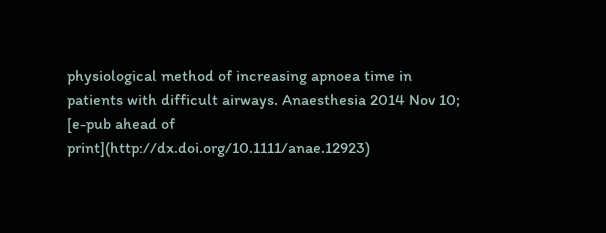physiological method of increasing apnoea time in patients with difficult airways. Anaesthesia 2014 Nov 10; [e-pub ahead of print](http://dx.doi.org/10.1111/anae.12923)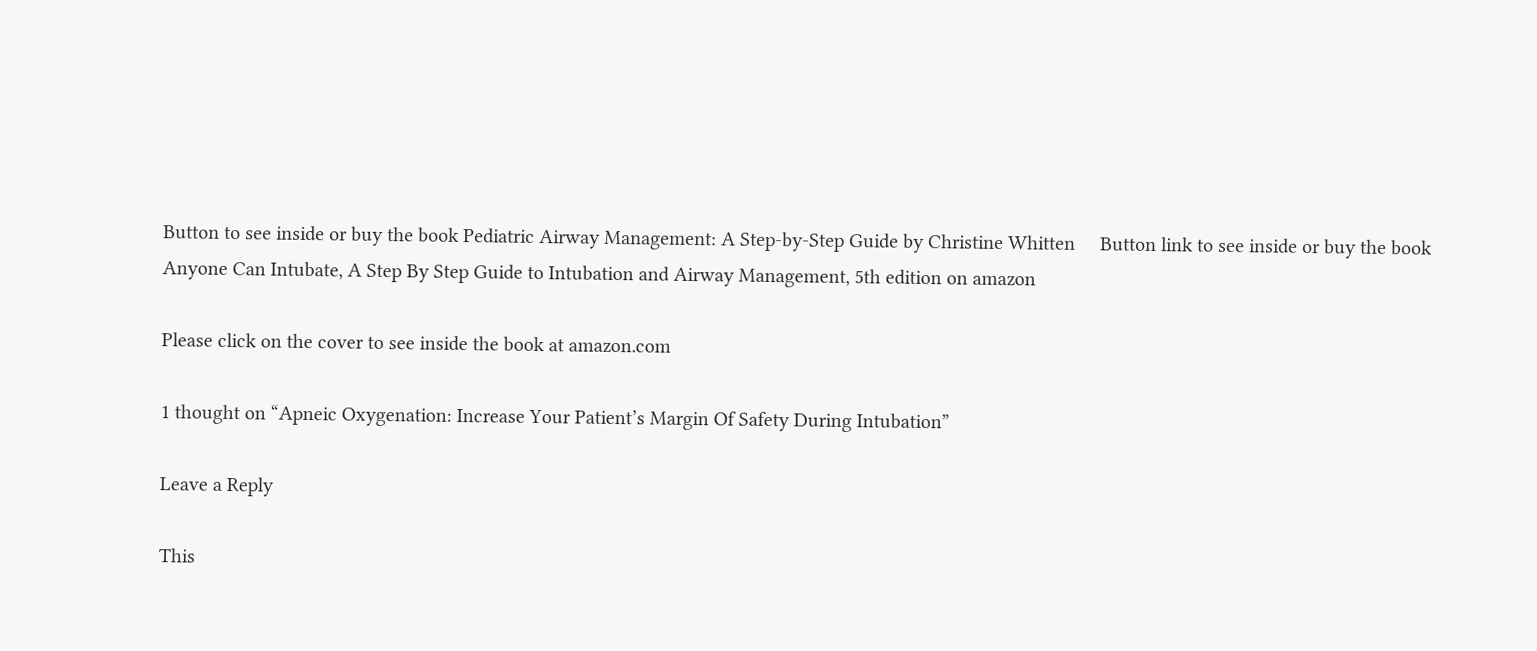Button to see inside or buy the book Pediatric Airway Management: A Step-by-Step Guide by Christine Whitten     Button link to see inside or buy the book Anyone Can Intubate, A Step By Step Guide to Intubation and Airway Management, 5th edition on amazon

Please click on the cover to see inside the book at amazon.com

1 thought on “Apneic Oxygenation: Increase Your Patient’s Margin Of Safety During Intubation”

Leave a Reply

This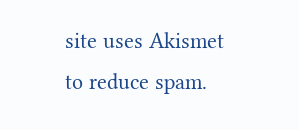site uses Akismet to reduce spam.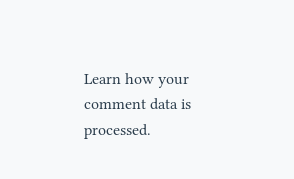Learn how your comment data is processed.